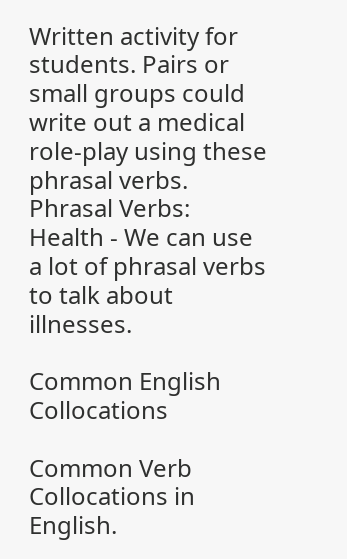Written activity for students. Pairs or small groups could write out a medical role-play using these phrasal verbs. Phrasal Verbs: Health - We can use a lot of phrasal verbs to talk about illnesses.

Common English Collocations

Common Verb Collocations in English.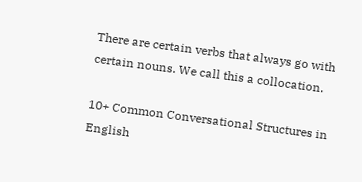There are certain verbs that always go with certain nouns. We call this a collocation.

10+ Common Conversational Structures in English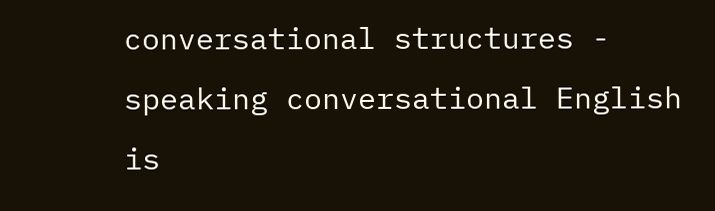conversational structures - speaking conversational English is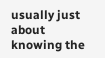usually just about knowing the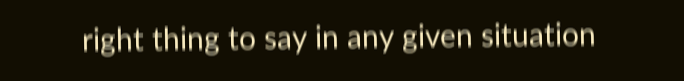right thing to say in any given situation